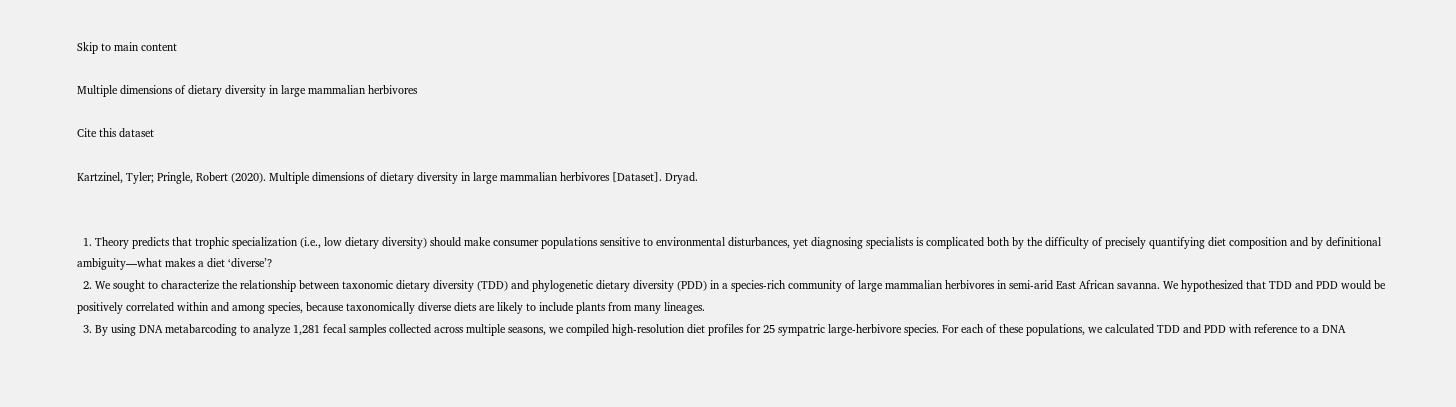Skip to main content

Multiple dimensions of dietary diversity in large mammalian herbivores

Cite this dataset

Kartzinel, Tyler; Pringle, Robert (2020). Multiple dimensions of dietary diversity in large mammalian herbivores [Dataset]. Dryad.


  1. Theory predicts that trophic specialization (i.e., low dietary diversity) should make consumer populations sensitive to environmental disturbances, yet diagnosing specialists is complicated both by the difficulty of precisely quantifying diet composition and by definitional ambiguity—what makes a diet ‘diverse’?
  2. We sought to characterize the relationship between taxonomic dietary diversity (TDD) and phylogenetic dietary diversity (PDD) in a species-rich community of large mammalian herbivores in semi-arid East African savanna. We hypothesized that TDD and PDD would be positively correlated within and among species, because taxonomically diverse diets are likely to include plants from many lineages.
  3. By using DNA metabarcoding to analyze 1,281 fecal samples collected across multiple seasons, we compiled high-resolution diet profiles for 25 sympatric large-herbivore species. For each of these populations, we calculated TDD and PDD with reference to a DNA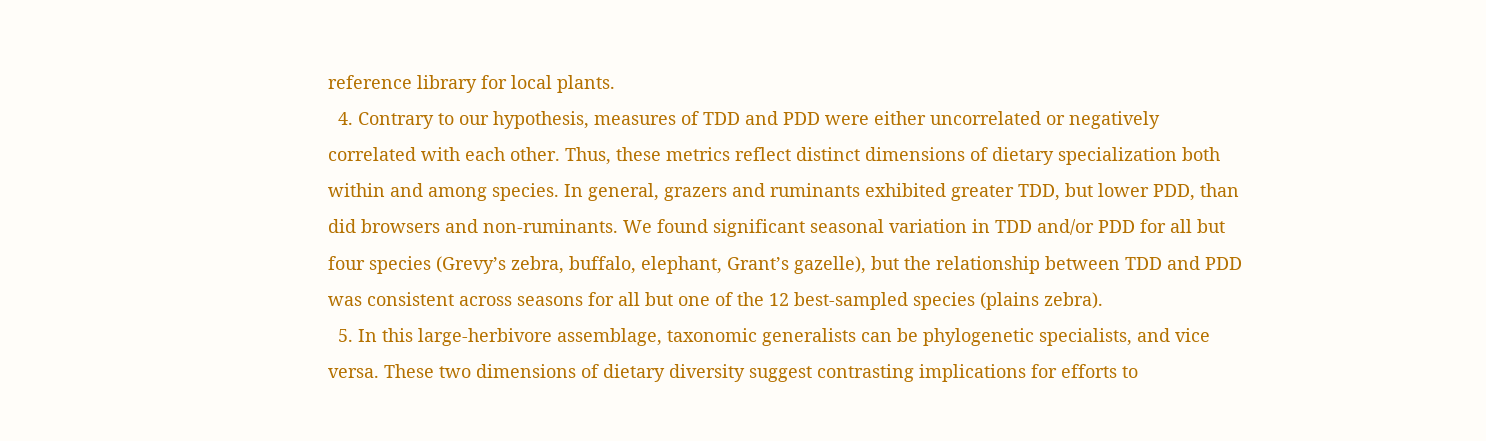reference library for local plants.
  4. Contrary to our hypothesis, measures of TDD and PDD were either uncorrelated or negatively correlated with each other. Thus, these metrics reflect distinct dimensions of dietary specialization both within and among species. In general, grazers and ruminants exhibited greater TDD, but lower PDD, than did browsers and non-ruminants. We found significant seasonal variation in TDD and/or PDD for all but four species (Grevy’s zebra, buffalo, elephant, Grant’s gazelle), but the relationship between TDD and PDD was consistent across seasons for all but one of the 12 best-sampled species (plains zebra).
  5. In this large-herbivore assemblage, taxonomic generalists can be phylogenetic specialists, and vice versa. These two dimensions of dietary diversity suggest contrasting implications for efforts to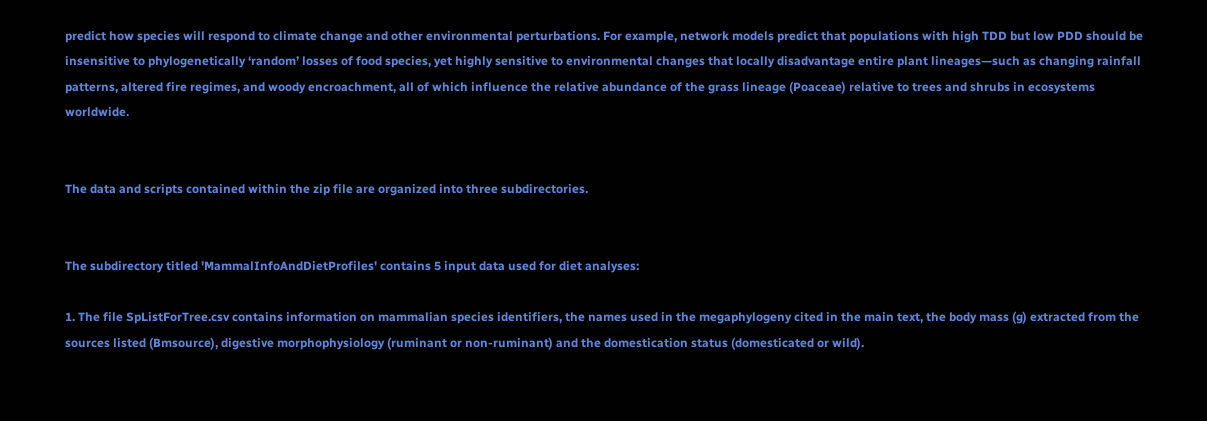predict how species will respond to climate change and other environmental perturbations. For example, network models predict that populations with high TDD but low PDD should be insensitive to phylogenetically ‘random’ losses of food species, yet highly sensitive to environmental changes that locally disadvantage entire plant lineages—such as changing rainfall patterns, altered fire regimes, and woody encroachment, all of which influence the relative abundance of the grass lineage (Poaceae) relative to trees and shrubs in ecosystems worldwide.


The data and scripts contained within the zip file are organized into three subdirectories.


The subdirectory titled 'MammalInfoAndDietProfiles' contains 5 input data used for diet analyses:

1. The file SpListForTree.csv contains information on mammalian species identifiers, the names used in the megaphylogeny cited in the main text, the body mass (g) extracted from the sources listed (Bmsource), digestive morphophysiology (ruminant or non-ruminant) and the domestication status (domesticated or wild).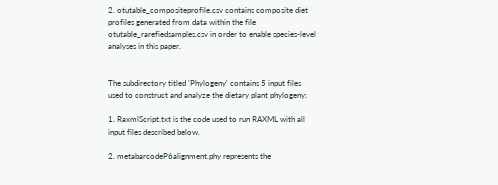2. otutable_compositeprofile.csv contains composite diet profiles generated from data within the file otutable_rarefiedsamples.csv in order to enable species-level analyses in this paper.


The subdirectory titled 'Phylogeny' contains 5 input files used to construct and analyze the dietary plant phylogeny:

1. RaxmlScript.txt is the code used to run RAXML with all input files described below.

2. metabarcodeP6alignment.phy represents the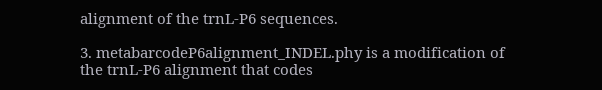alignment of the trnL-P6 sequences.

3. metabarcodeP6alignment_INDEL.phy is a modification of the trnL-P6 alignment that codes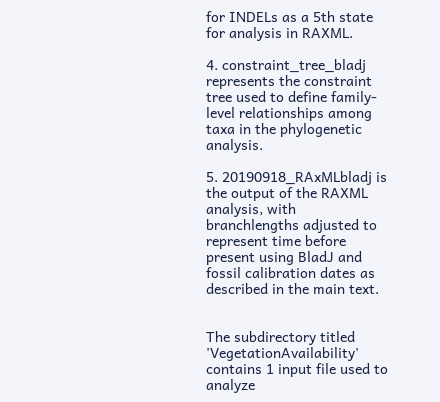for INDELs as a 5th state for analysis in RAXML.

4. constraint_tree_bladj represents the constraint tree used to define family-level relationships among taxa in the phylogenetic analysis.

5. 20190918_RAxMLbladj is the output of the RAXML analysis, with branchlengths adjusted to represent time before present using BladJ and fossil calibration dates as described in the main text.


The subdirectory titled 'VegetationAvailability' contains 1 input file used to analyze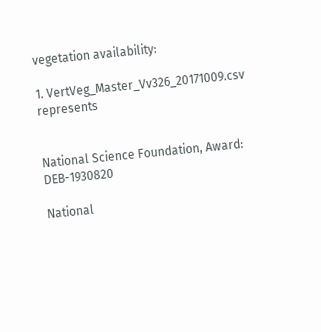vegetation availability:

1. VertVeg_Master_Vv326_20171009.csv represents


National Science Foundation, Award: DEB-1930820

National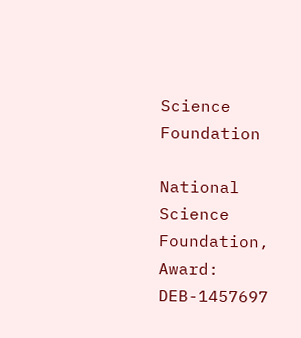Science Foundation

National Science Foundation, Award: DEB-1457697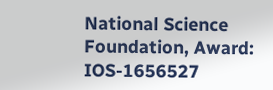National Science Foundation, Award: IOS-1656527